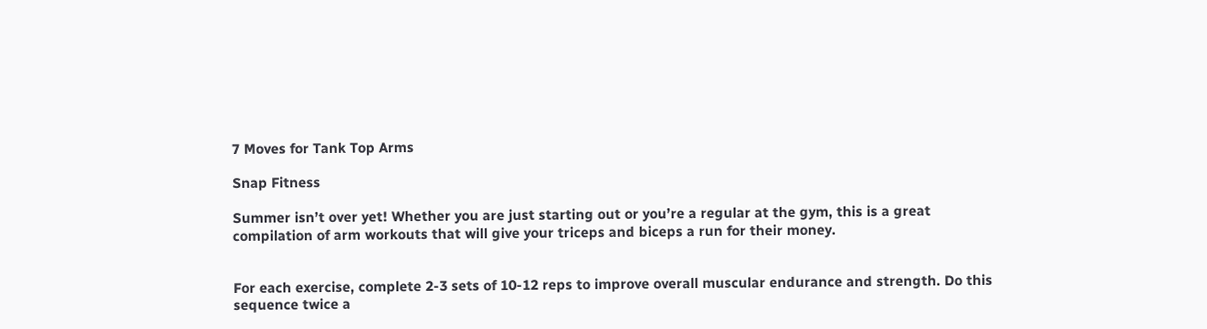7 Moves for Tank Top Arms

Snap Fitness

Summer isn’t over yet! Whether you are just starting out or you’re a regular at the gym, this is a great compilation of arm workouts that will give your triceps and biceps a run for their money.


For each exercise, complete 2-3 sets of 10-12 reps to improve overall muscular endurance and strength. Do this sequence twice a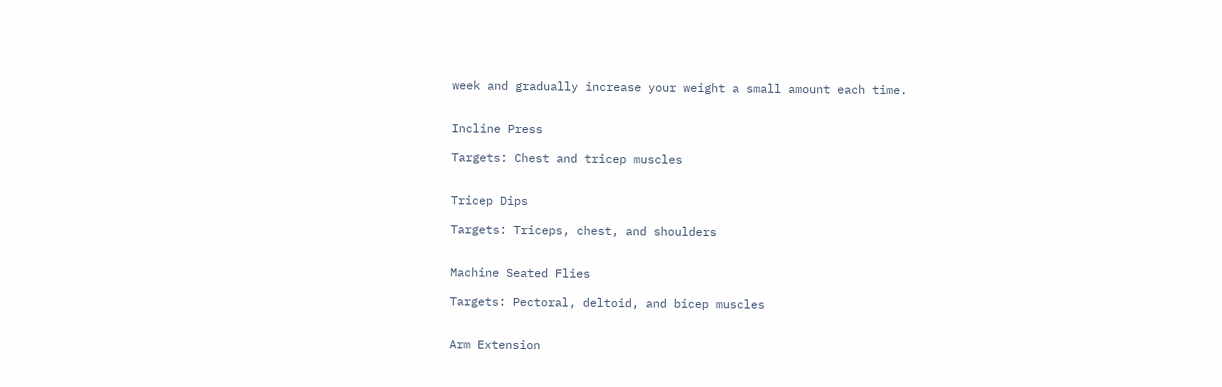week and gradually increase your weight a small amount each time.


Incline Press

Targets: Chest and tricep muscles


Tricep Dips

Targets: Triceps, chest, and shoulders


Machine Seated Flies

Targets: Pectoral, deltoid, and bicep muscles


Arm Extension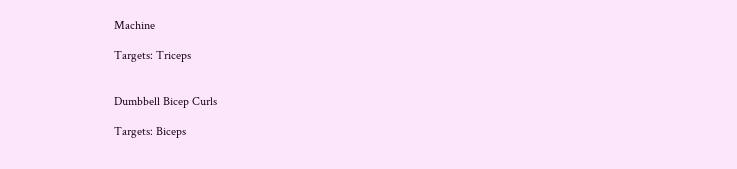Machine

Targets: Triceps


Dumbbell Bicep Curls

Targets: Biceps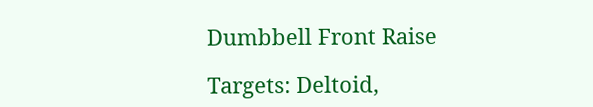Dumbbell Front Raise

Targets: Deltoid,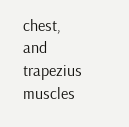chest, and trapezius muscles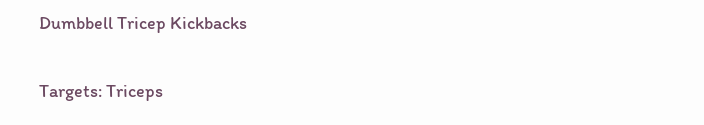Dumbbell Tricep Kickbacks

Targets: Triceps